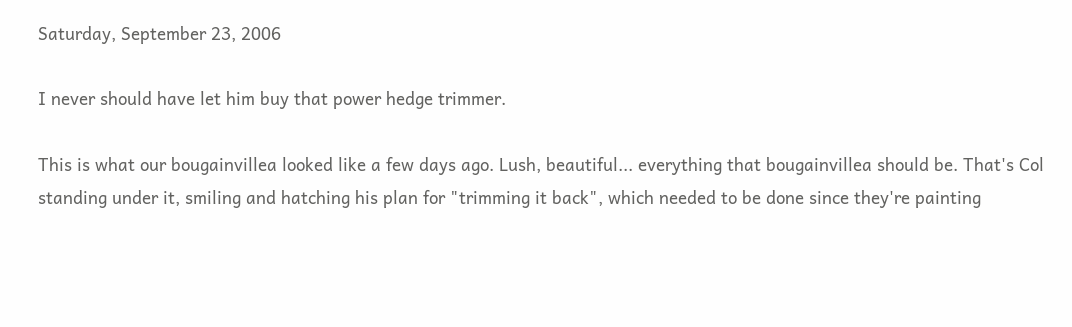Saturday, September 23, 2006

I never should have let him buy that power hedge trimmer.

This is what our bougainvillea looked like a few days ago. Lush, beautiful... everything that bougainvillea should be. That's Col standing under it, smiling and hatching his plan for "trimming it back", which needed to be done since they're painting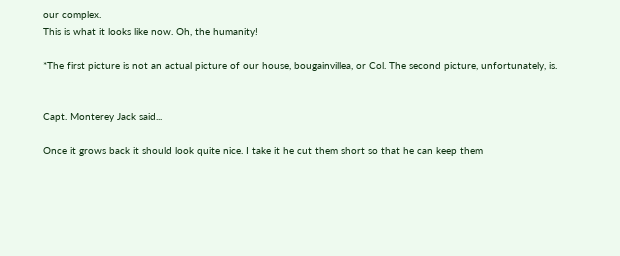our complex.
This is what it looks like now. Oh, the humanity!

*The first picture is not an actual picture of our house, bougainvillea, or Col. The second picture, unfortunately, is.


Capt. Monterey Jack said...

Once it grows back it should look quite nice. I take it he cut them short so that he can keep them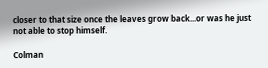closer to that size once the leaves grow back...or was he just not able to stop himself.

Colman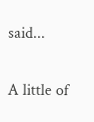said...

A little of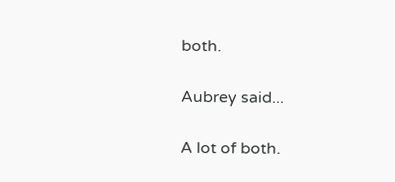both.

Aubrey said...

A lot of both.